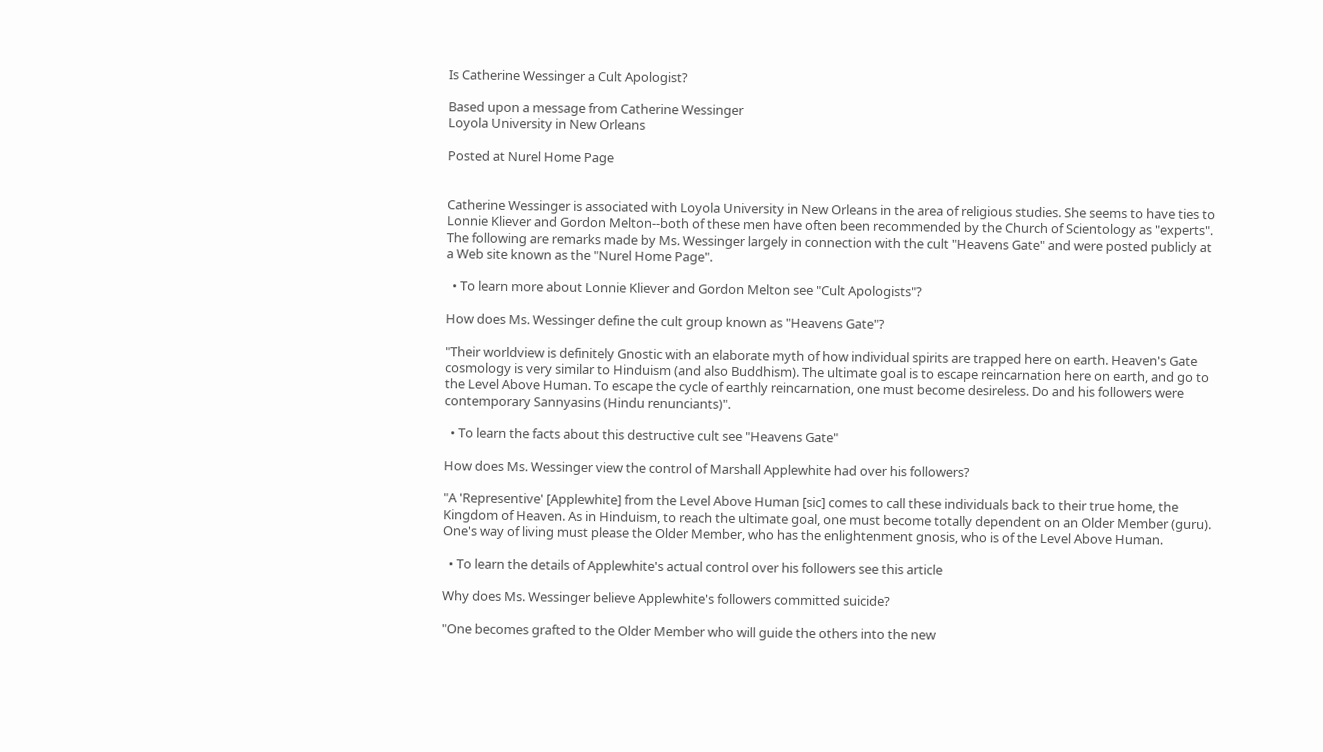Is Catherine Wessinger a Cult Apologist?

Based upon a message from Catherine Wessinger
Loyola University in New Orleans

Posted at Nurel Home Page


Catherine Wessinger is associated with Loyola University in New Orleans in the area of religious studies. She seems to have ties to Lonnie Kliever and Gordon Melton--both of these men have often been recommended by the Church of Scientology as "experts". The following are remarks made by Ms. Wessinger largely in connection with the cult "Heavens Gate" and were posted publicly at a Web site known as the "Nurel Home Page".

  • To learn more about Lonnie Kliever and Gordon Melton see "Cult Apologists"?

How does Ms. Wessinger define the cult group known as "Heavens Gate"?

"Their worldview is definitely Gnostic with an elaborate myth of how individual spirits are trapped here on earth. Heaven's Gate cosmology is very similar to Hinduism (and also Buddhism). The ultimate goal is to escape reincarnation here on earth, and go to the Level Above Human. To escape the cycle of earthly reincarnation, one must become desireless. Do and his followers were contemporary Sannyasins (Hindu renunciants)".

  • To learn the facts about this destructive cult see "Heavens Gate"

How does Ms. Wessinger view the control of Marshall Applewhite had over his followers?

"A 'Representive' [Applewhite] from the Level Above Human [sic] comes to call these individuals back to their true home, the Kingdom of Heaven. As in Hinduism, to reach the ultimate goal, one must become totally dependent on an Older Member (guru). One's way of living must please the Older Member, who has the enlightenment gnosis, who is of the Level Above Human.

  • To learn the details of Applewhite's actual control over his followers see this article

Why does Ms. Wessinger believe Applewhite's followers committed suicide?

"One becomes grafted to the Older Member who will guide the others into the new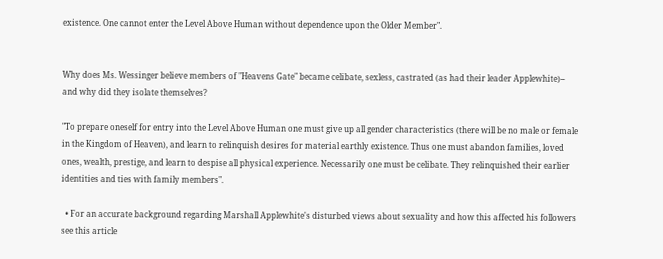existence. One cannot enter the Level Above Human without dependence upon the Older Member".


Why does Ms. Wessinger believe members of "Heavens Gate" became celibate, sexless, castrated (as had their leader Applewhite)-- and why did they isolate themselves?

"To prepare oneself for entry into the Level Above Human one must give up all gender characteristics (there will be no male or female in the Kingdom of Heaven), and learn to relinquish desires for material earthly existence. Thus one must abandon families, loved ones, wealth, prestige, and learn to despise all physical experience. Necessarily one must be celibate. They relinquished their earlier identities and ties with family members".

  • For an accurate background regarding Marshall Applewhite's disturbed views about sexuality and how this affected his followers see this article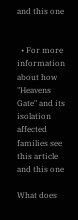and this one


  • For more information about how "Heavens Gate" and its isolation affected families see this article and this one

What does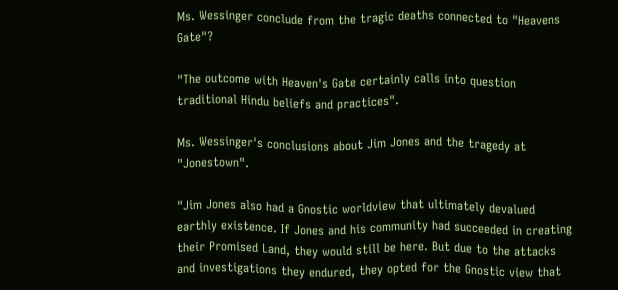Ms. Wessinger conclude from the tragic deaths connected to "Heavens Gate"?

"The outcome with Heaven's Gate certainly calls into question traditional Hindu beliefs and practices".

Ms. Wessinger's conclusions about Jim Jones and the tragedy at "Jonestown".

"Jim Jones also had a Gnostic worldview that ultimately devalued earthly existence. If Jones and his community had succeeded in creating their Promised Land, they would still be here. But due to the attacks and investigations they endured, they opted for the Gnostic view that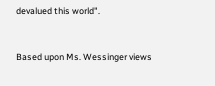devalued this world".


Based upon Ms. Wessinger views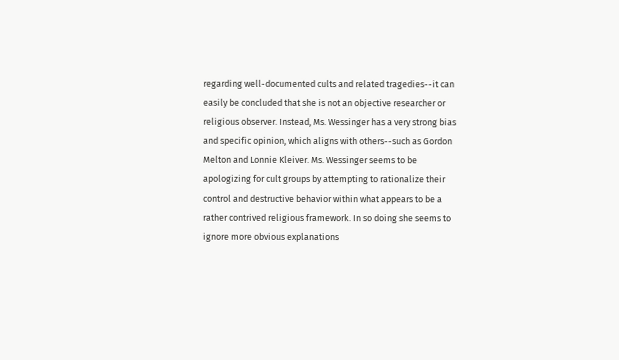regarding well-documented cults and related tragedies--it can easily be concluded that she is not an objective researcher or religious observer. Instead, Ms. Wessinger has a very strong bias and specific opinion, which aligns with others--such as Gordon Melton and Lonnie Kleiver. Ms. Wessinger seems to be apologizing for cult groups by attempting to rationalize their control and destructive behavior within what appears to be a rather contrived religious framework. In so doing she seems to ignore more obvious explanations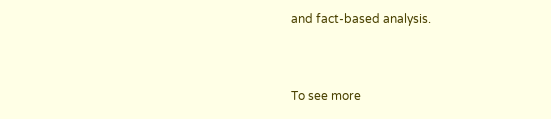and fact-based analysis.


To see more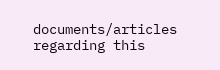documents/articles regarding this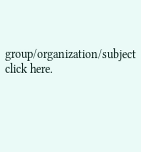group/organization/subject click here.